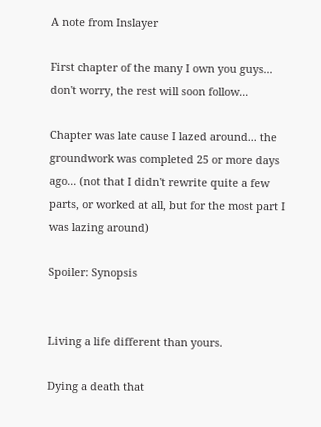A note from Inslayer

First chapter of the many I own you guys... don't worry, the rest will soon follow...

Chapter was late cause I lazed around... the groundwork was completed 25 or more days ago... (not that I didn't rewrite quite a few parts, or worked at all, but for the most part I was lazing around)

Spoiler: Synopsis


Living a life different than yours.

Dying a death that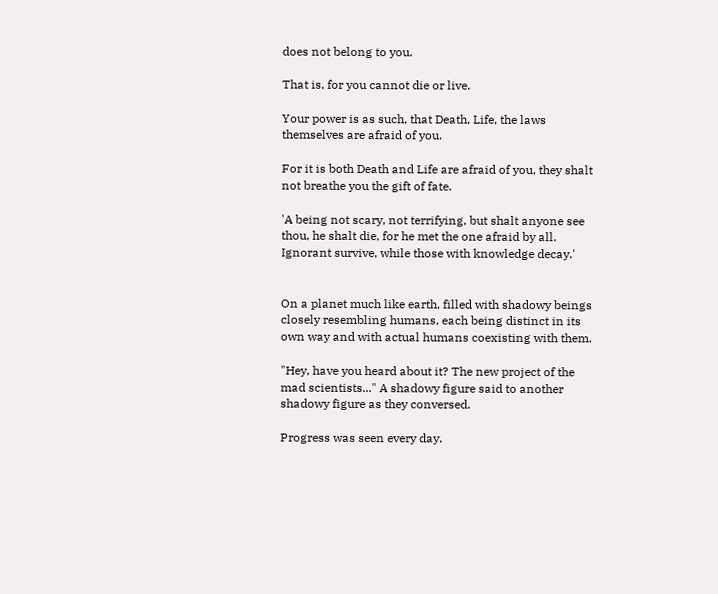does not belong to you.

That is, for you cannot die or live.

Your power is as such, that Death, Life, the laws themselves are afraid of you.

For it is both Death and Life are afraid of you, they shalt not breathe you the gift of fate.

'A being not scary, not terrifying, but shalt anyone see thou, he shalt die, for he met the one afraid by all. Ignorant survive, while those with knowledge decay.'


On a planet much like earth, filled with shadowy beings closely resembling humans, each being distinct in its own way and with actual humans coexisting with them.

"Hey, have you heard about it? The new project of the mad scientists..." A shadowy figure said to another shadowy figure as they conversed.

Progress was seen every day.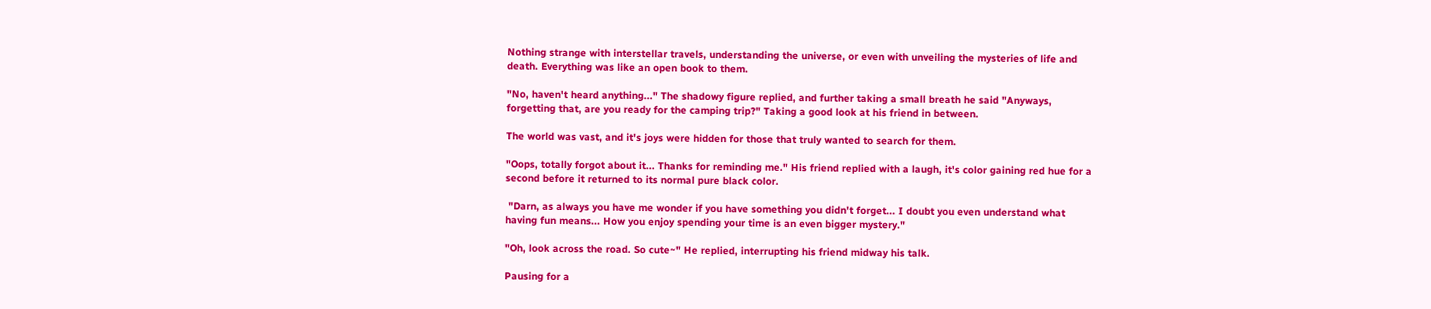Nothing strange with interstellar travels, understanding the universe, or even with unveiling the mysteries of life and death. Everything was like an open book to them.

"No, haven't heard anything..." The shadowy figure replied, and further taking a small breath he said "Anyways, forgetting that, are you ready for the camping trip?" Taking a good look at his friend in between.

The world was vast, and it's joys were hidden for those that truly wanted to search for them.

"Oops, totally forgot about it... Thanks for reminding me." His friend replied with a laugh, it's color gaining red hue for a second before it returned to its normal pure black color.

 "Darn, as always you have me wonder if you have something you didn't forget... I doubt you even understand what having fun means... How you enjoy spending your time is an even bigger mystery."

"Oh, look across the road. So cute~" He replied, interrupting his friend midway his talk.

Pausing for a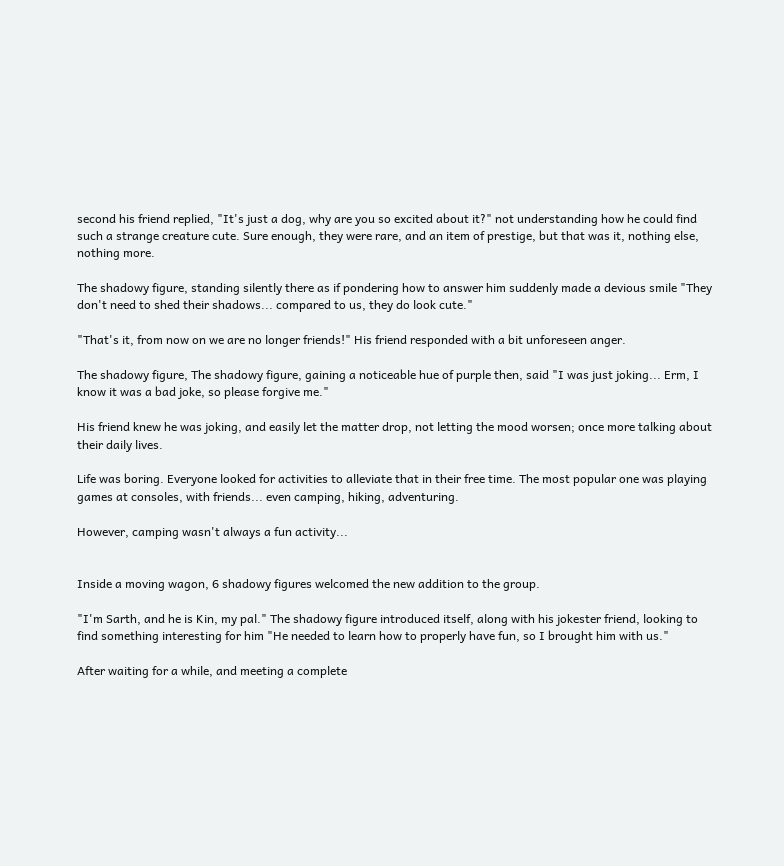second his friend replied, "It's just a dog, why are you so excited about it?" not understanding how he could find such a strange creature cute. Sure enough, they were rare, and an item of prestige, but that was it, nothing else, nothing more.

The shadowy figure, standing silently there as if pondering how to answer him suddenly made a devious smile "They don't need to shed their shadows... compared to us, they do look cute."

"That's it, from now on we are no longer friends!" His friend responded with a bit unforeseen anger.

The shadowy figure, The shadowy figure, gaining a noticeable hue of purple then, said "I was just joking... Erm, I know it was a bad joke, so please forgive me."

His friend knew he was joking, and easily let the matter drop, not letting the mood worsen; once more talking about their daily lives.

Life was boring. Everyone looked for activities to alleviate that in their free time. The most popular one was playing games at consoles, with friends... even camping, hiking, adventuring.

However, camping wasn't always a fun activity...


Inside a moving wagon, 6 shadowy figures welcomed the new addition to the group.

"I'm Sarth, and he is Kin, my pal." The shadowy figure introduced itself, along with his jokester friend, looking to find something interesting for him "He needed to learn how to properly have fun, so I brought him with us."

After waiting for a while, and meeting a complete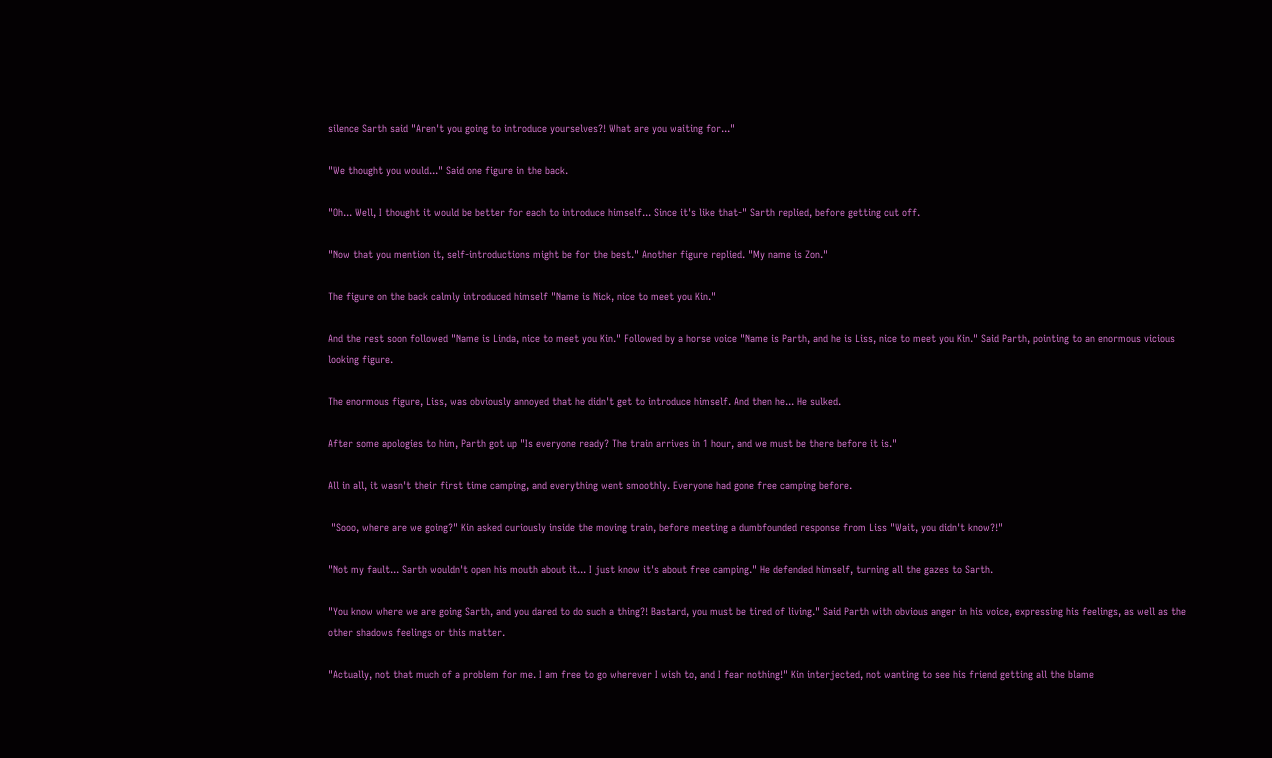silence Sarth said "Aren't you going to introduce yourselves?! What are you waiting for..."

"We thought you would..." Said one figure in the back.

"Oh... Well, I thought it would be better for each to introduce himself... Since it's like that-" Sarth replied, before getting cut off.

"Now that you mention it, self-introductions might be for the best." Another figure replied. "My name is Zon."

The figure on the back calmly introduced himself "Name is Nick, nice to meet you Kin."

And the rest soon followed "Name is Linda, nice to meet you Kin." Followed by a horse voice "Name is Parth, and he is Liss, nice to meet you Kin." Said Parth, pointing to an enormous vicious looking figure.

The enormous figure, Liss, was obviously annoyed that he didn't get to introduce himself. And then he... He sulked.

After some apologies to him, Parth got up "Is everyone ready? The train arrives in 1 hour, and we must be there before it is."

All in all, it wasn't their first time camping, and everything went smoothly. Everyone had gone free camping before.

 "Sooo, where are we going?" Kin asked curiously inside the moving train, before meeting a dumbfounded response from Liss "Wait, you didn't know?!"

"Not my fault... Sarth wouldn't open his mouth about it... I just know it's about free camping." He defended himself, turning all the gazes to Sarth.

"You know where we are going Sarth, and you dared to do such a thing?! Bastard, you must be tired of living." Said Parth with obvious anger in his voice, expressing his feelings, as well as the other shadows feelings or this matter.

"Actually, not that much of a problem for me. I am free to go wherever I wish to, and I fear nothing!" Kin interjected, not wanting to see his friend getting all the blame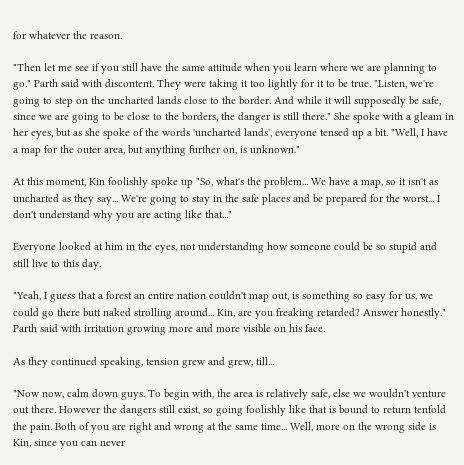for whatever the reason.

"Then let me see if you still have the same attitude when you learn where we are planning to go." Parth said with discontent. They were taking it too lightly for it to be true. "Listen, we're going to step on the uncharted lands close to the border. And while it will supposedly be safe, since we are going to be close to the borders, the danger is still there." She spoke with a gleam in her eyes, but as she spoke of the words 'uncharted lands', everyone tensed up a bit. "Well, I have a map for the outer area, but anything further on, is unknown."

At this moment, Kin foolishly spoke up "So, what's the problem... We have a map, so it isn't as uncharted as they say... We're going to stay in the safe places and be prepared for the worst... I don't understand why you are acting like that..."

Everyone looked at him in the eyes, not understanding how someone could be so stupid and still live to this day.

"Yeah, I guess that a forest an entire nation couldn't map out, is something so easy for us, we could go there butt naked strolling around... Kin, are you freaking retarded? Answer honestly." Parth said with irritation growing more and more visible on his face.

As they continued speaking, tension grew and grew, till...

"Now now, calm down guys. To begin with, the area is relatively safe, else we wouldn't venture out there. However the dangers still exist, so going foolishly like that is bound to return tenfold the pain. Both of you are right and wrong at the same time... Well, more on the wrong side is Kin, since you can never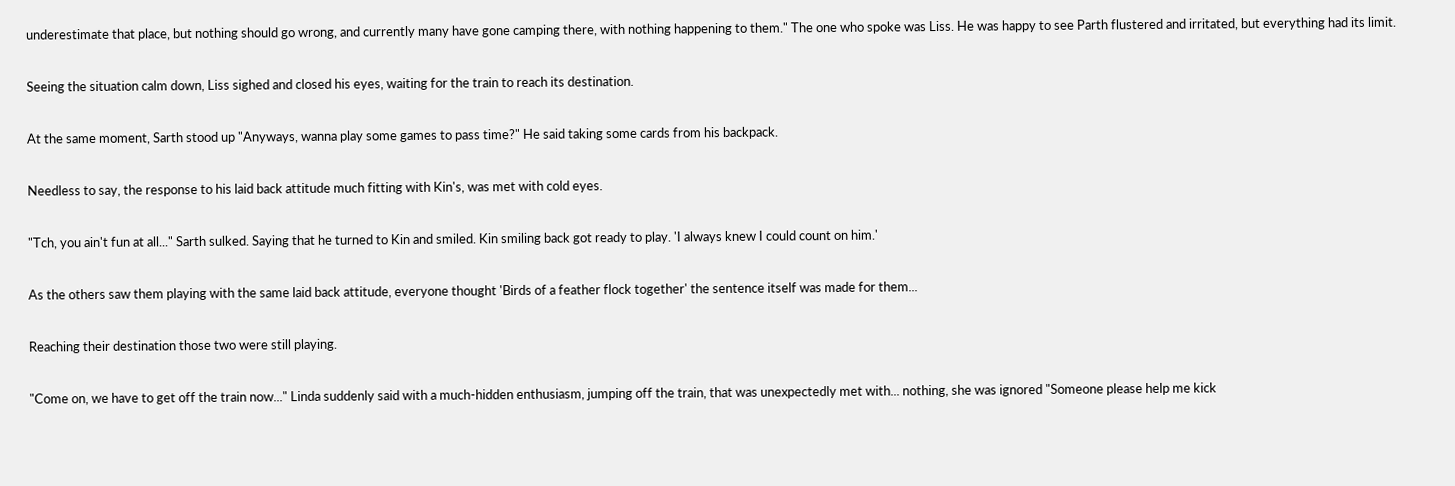underestimate that place, but nothing should go wrong, and currently many have gone camping there, with nothing happening to them." The one who spoke was Liss. He was happy to see Parth flustered and irritated, but everything had its limit.

Seeing the situation calm down, Liss sighed and closed his eyes, waiting for the train to reach its destination.

At the same moment, Sarth stood up "Anyways, wanna play some games to pass time?" He said taking some cards from his backpack.

Needless to say, the response to his laid back attitude much fitting with Kin's, was met with cold eyes.

"Tch, you ain't fun at all..." Sarth sulked. Saying that he turned to Kin and smiled. Kin smiling back got ready to play. 'I always knew I could count on him.'

As the others saw them playing with the same laid back attitude, everyone thought 'Birds of a feather flock together' the sentence itself was made for them...

Reaching their destination those two were still playing.

"Come on, we have to get off the train now..." Linda suddenly said with a much-hidden enthusiasm, jumping off the train, that was unexpectedly met with... nothing, she was ignored "Someone please help me kick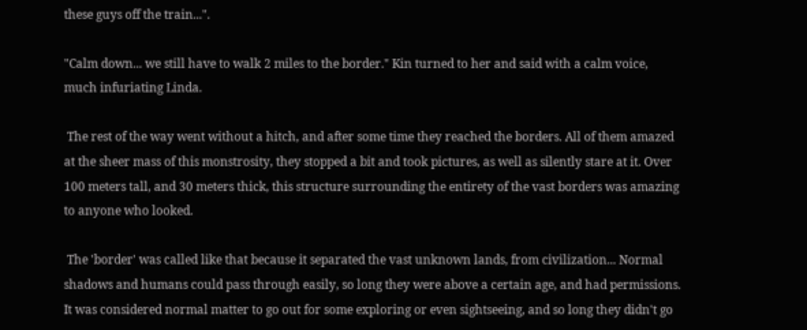these guys off the train...".

"Calm down... we still have to walk 2 miles to the border." Kin turned to her and said with a calm voice, much infuriating Linda.

 The rest of the way went without a hitch, and after some time they reached the borders. All of them amazed at the sheer mass of this monstrosity, they stopped a bit and took pictures, as well as silently stare at it. Over 100 meters tall, and 30 meters thick, this structure surrounding the entirety of the vast borders was amazing to anyone who looked.

 The 'border' was called like that because it separated the vast unknown lands, from civilization... Normal shadows and humans could pass through easily, so long they were above a certain age, and had permissions. It was considered normal matter to go out for some exploring or even sightseeing, and so long they didn't go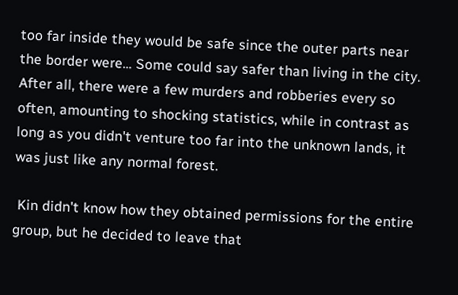too far inside they would be safe since the outer parts near the border were... Some could say safer than living in the city. After all, there were a few murders and robberies every so often, amounting to shocking statistics, while in contrast as long as you didn't venture too far into the unknown lands, it was just like any normal forest.

 Kin didn't know how they obtained permissions for the entire group, but he decided to leave that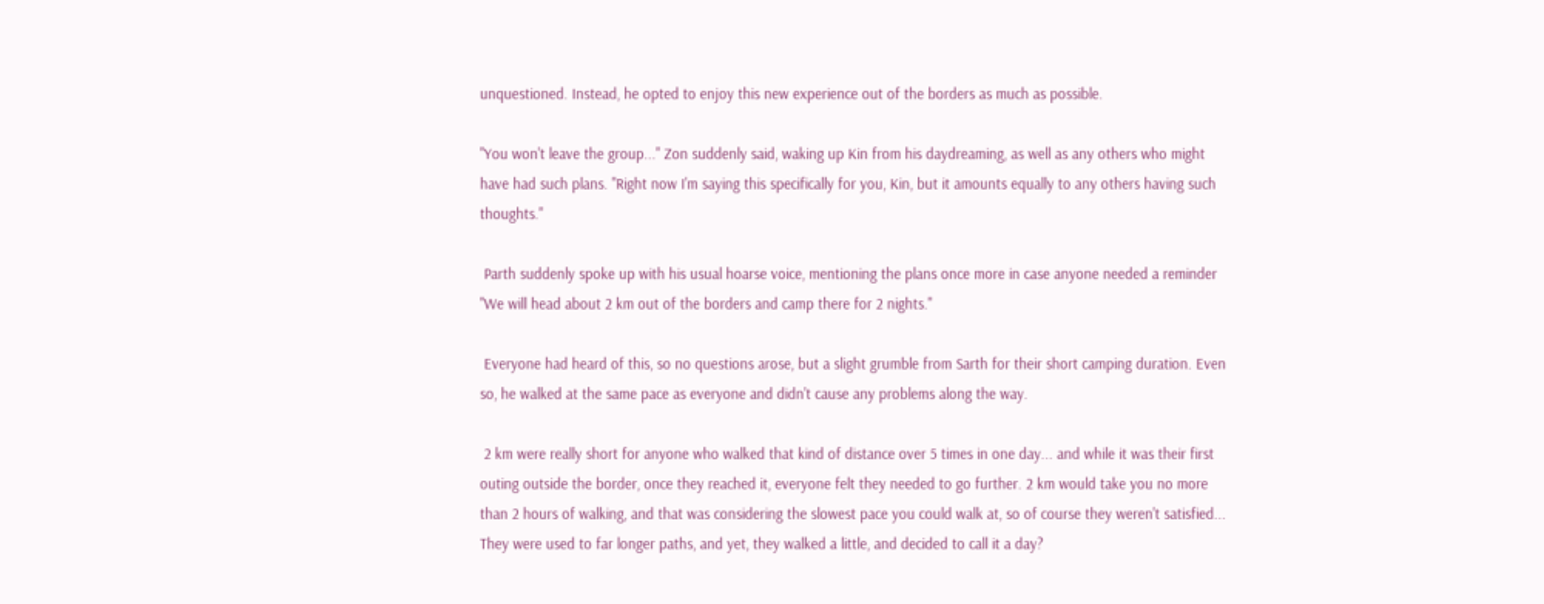unquestioned. Instead, he opted to enjoy this new experience out of the borders as much as possible.

"You won't leave the group..." Zon suddenly said, waking up Kin from his daydreaming, as well as any others who might have had such plans. "Right now I'm saying this specifically for you, Kin, but it amounts equally to any others having such thoughts."

 Parth suddenly spoke up with his usual hoarse voice, mentioning the plans once more in case anyone needed a reminder "We will head about 2 km out of the borders and camp there for 2 nights."

 Everyone had heard of this, so no questions arose, but a slight grumble from Sarth for their short camping duration. Even so, he walked at the same pace as everyone and didn't cause any problems along the way.

 2 km were really short for anyone who walked that kind of distance over 5 times in one day... and while it was their first outing outside the border, once they reached it, everyone felt they needed to go further. 2 km would take you no more than 2 hours of walking, and that was considering the slowest pace you could walk at, so of course they weren't satisfied... They were used to far longer paths, and yet, they walked a little, and decided to call it a day?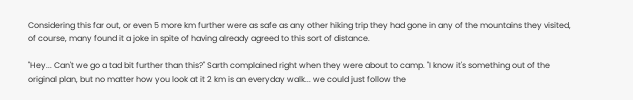Considering this far out, or even 5 more km further were as safe as any other hiking trip they had gone in any of the mountains they visited, of course, many found it a joke in spite of having already agreed to this sort of distance.

"Hey... Can't we go a tad bit further than this?" Sarth complained right when they were about to camp. "I know it's something out of the original plan, but no matter how you look at it 2 km is an everyday walk... we could just follow the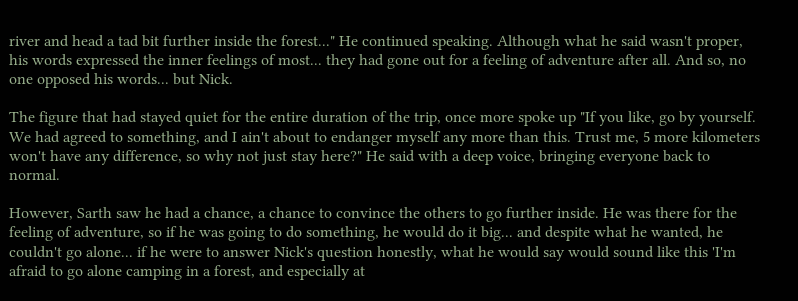river and head a tad bit further inside the forest..." He continued speaking. Although what he said wasn't proper, his words expressed the inner feelings of most... they had gone out for a feeling of adventure after all. And so, no one opposed his words... but Nick.

The figure that had stayed quiet for the entire duration of the trip, once more spoke up "If you like, go by yourself. We had agreed to something, and I ain't about to endanger myself any more than this. Trust me, 5 more kilometers won't have any difference, so why not just stay here?" He said with a deep voice, bringing everyone back to normal.

However, Sarth saw he had a chance, a chance to convince the others to go further inside. He was there for the feeling of adventure, so if he was going to do something, he would do it big... and despite what he wanted, he couldn't go alone... if he were to answer Nick's question honestly, what he would say would sound like this 'I'm afraid to go alone camping in a forest, and especially at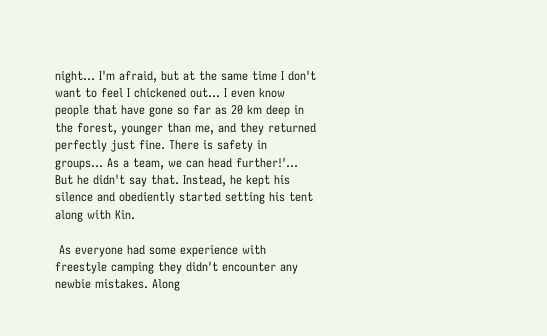night... I'm afraid, but at the same time I don't want to feel I chickened out... I even know people that have gone so far as 20 km deep in the forest, younger than me, and they returned perfectly just fine. There is safety in groups... As a team, we can head further!'... But he didn't say that. Instead, he kept his silence and obediently started setting his tent along with Kin.

 As everyone had some experience with freestyle camping they didn't encounter any newbie mistakes. Along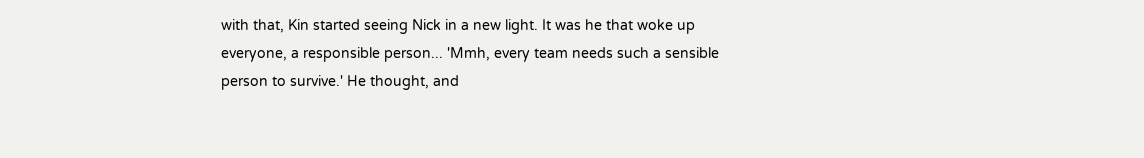with that, Kin started seeing Nick in a new light. It was he that woke up everyone, a responsible person... 'Mmh, every team needs such a sensible person to survive.' He thought, and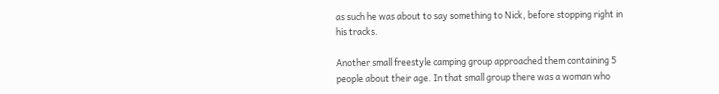as such he was about to say something to Nick, before stopping right in his tracks.

Another small freestyle camping group approached them containing 5 people about their age. In that small group there was a woman who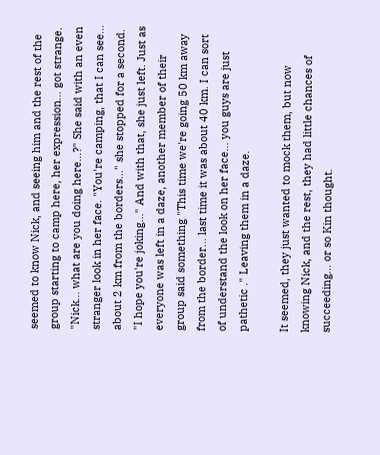seemed to know Nick, and seeing him and the rest of the group starting to camp here, her expression... got strange. "Nick... what are you doing here...?" She said with an even stranger look in her face. "You're camping, that I can see... about 2 km from the borders..." she stopped for a second. "I hope you're joking..." And with that, she just left. Just as everyone was left in a daze, another member of their group said something "This time we're going 50 km away from the border... last time it was about 40 km. I can sort of understand the look on her face... you guys are just pathetic ." Leaving them in a daze.

It seemed, they just wanted to mock them, but now knowing Nick, and the rest, they had little chances of succeeding... or so Kin thought.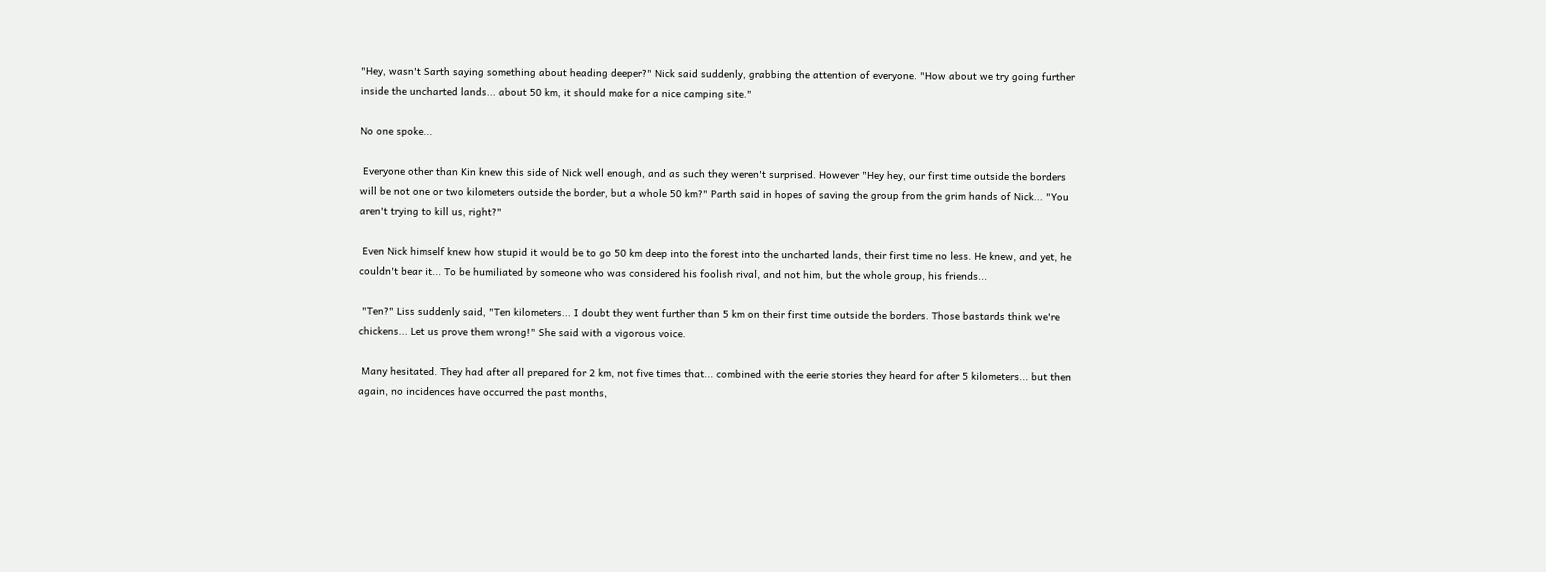"Hey, wasn't Sarth saying something about heading deeper?" Nick said suddenly, grabbing the attention of everyone. "How about we try going further inside the uncharted lands... about 50 km, it should make for a nice camping site."

No one spoke...

 Everyone other than Kin knew this side of Nick well enough, and as such they weren't surprised. However "Hey hey, our first time outside the borders will be not one or two kilometers outside the border, but a whole 50 km?" Parth said in hopes of saving the group from the grim hands of Nick... "You aren't trying to kill us, right?"

 Even Nick himself knew how stupid it would be to go 50 km deep into the forest into the uncharted lands, their first time no less. He knew, and yet, he couldn't bear it... To be humiliated by someone who was considered his foolish rival, and not him, but the whole group, his friends...

 "Ten?" Liss suddenly said, "Ten kilometers... I doubt they went further than 5 km on their first time outside the borders. Those bastards think we're chickens... Let us prove them wrong!" She said with a vigorous voice.

 Many hesitated. They had after all prepared for 2 km, not five times that... combined with the eerie stories they heard for after 5 kilometers... but then again, no incidences have occurred the past months,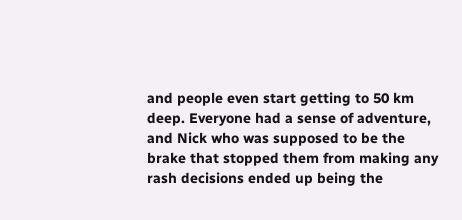and people even start getting to 50 km deep. Everyone had a sense of adventure, and Nick who was supposed to be the brake that stopped them from making any rash decisions ended up being the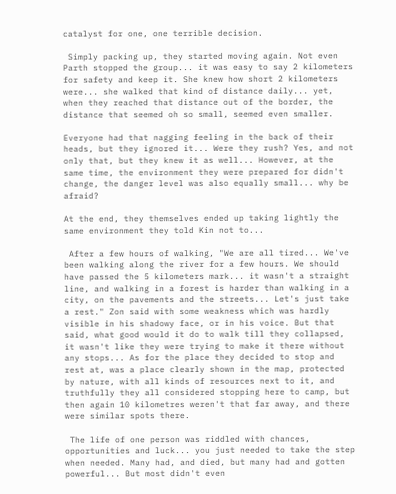catalyst for one, one terrible decision.

 Simply packing up, they started moving again. Not even Parth stopped the group... it was easy to say 2 kilometers for safety and keep it. She knew how short 2 kilometers were... she walked that kind of distance daily... yet, when they reached that distance out of the border, the distance that seemed oh so small, seemed even smaller.

Everyone had that nagging feeling in the back of their heads, but they ignored it... Were they rush? Yes, and not only that, but they knew it as well... However, at the same time, the environment they were prepared for didn't change, the danger level was also equally small... why be afraid?

At the end, they themselves ended up taking lightly the same environment they told Kin not to...

 After a few hours of walking, "We are all tired... We've been walking along the river for a few hours. We should have passed the 5 kilometers mark... it wasn't a straight line, and walking in a forest is harder than walking in a city, on the pavements and the streets... Let's just take a rest." Zon said with some weakness which was hardly visible in his shadowy face, or in his voice. But that said, what good would it do to walk till they collapsed, it wasn't like they were trying to make it there without any stops... As for the place they decided to stop and rest at, was a place clearly shown in the map, protected by nature, with all kinds of resources next to it, and truthfully they all considered stopping here to camp, but then again 10 kilometres weren't that far away, and there were similar spots there.

 The life of one person was riddled with chances, opportunities and luck... you just needed to take the step when needed. Many had, and died, but many had and gotten powerful... But most didn't even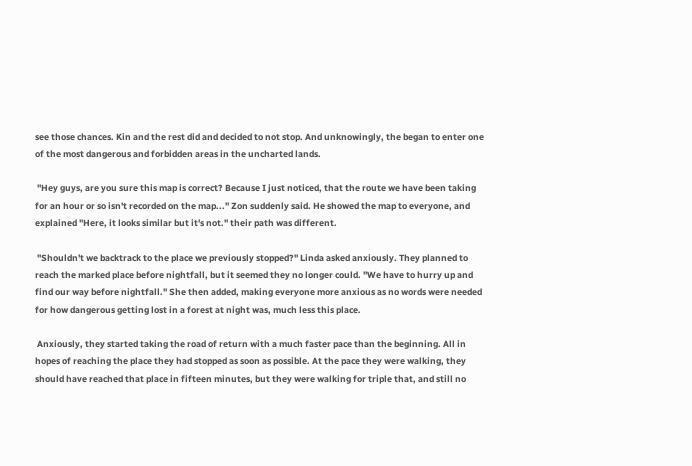see those chances. Kin and the rest did and decided to not stop. And unknowingly, the began to enter one of the most dangerous and forbidden areas in the uncharted lands.

 "Hey guys, are you sure this map is correct? Because I just noticed, that the route we have been taking for an hour or so isn't recorded on the map..." Zon suddenly said. He showed the map to everyone, and explained "Here, it looks similar but it's not." their path was different.

 "Shouldn't we backtrack to the place we previously stopped?" Linda asked anxiously. They planned to reach the marked place before nightfall, but it seemed they no longer could. "We have to hurry up and find our way before nightfall." She then added, making everyone more anxious as no words were needed for how dangerous getting lost in a forest at night was, much less this place.

 Anxiously, they started taking the road of return with a much faster pace than the beginning. All in hopes of reaching the place they had stopped as soon as possible. At the pace they were walking, they should have reached that place in fifteen minutes, but they were walking for triple that, and still no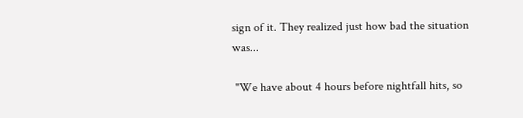sign of it. They realized just how bad the situation was...

 "We have about 4 hours before nightfall hits, so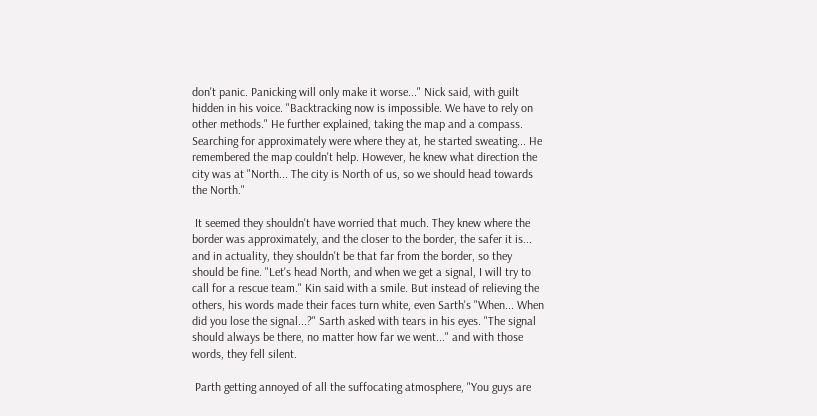don't panic. Panicking will only make it worse..." Nick said, with guilt hidden in his voice. "Backtracking now is impossible. We have to rely on other methods." He further explained, taking the map and a compass. Searching for approximately were where they at, he started sweating... He remembered the map couldn't help. However, he knew what direction the city was at "North... The city is North of us, so we should head towards the North."

 It seemed they shouldn't have worried that much. They knew where the border was approximately, and the closer to the border, the safer it is... and in actuality, they shouldn't be that far from the border, so they should be fine. "Let's head North, and when we get a signal, I will try to call for a rescue team." Kin said with a smile. But instead of relieving the others, his words made their faces turn white, even Sarth's "When... When did you lose the signal...?" Sarth asked with tears in his eyes. "The signal should always be there, no matter how far we went..." and with those words, they fell silent.

 Parth getting annoyed of all the suffocating atmosphere, "You guys are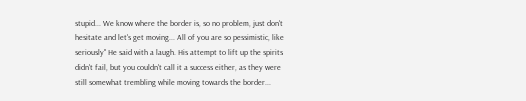stupid... We know where the border is, so no problem, just don't hesitate and let's get moving... All of you are so pessimistic, like seriously" He said with a laugh. His attempt to lift up the spirits didn't fail, but you couldn't call it a success either, as they were still somewhat trembling while moving towards the border...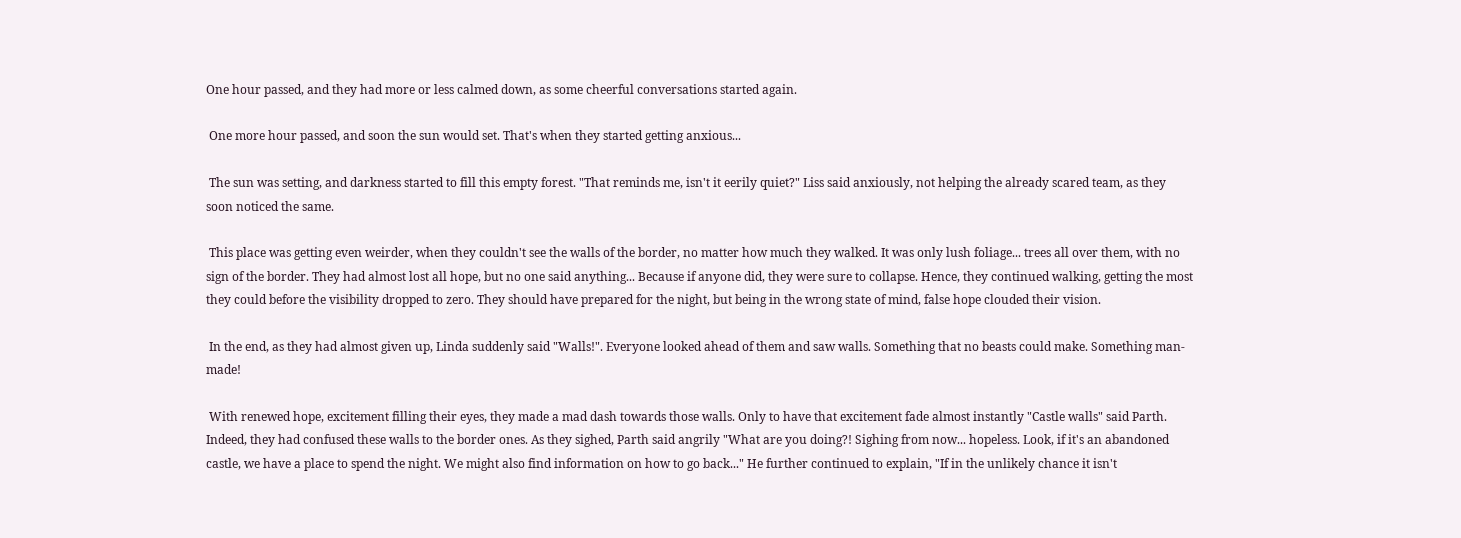One hour passed, and they had more or less calmed down, as some cheerful conversations started again.

 One more hour passed, and soon the sun would set. That's when they started getting anxious...

 The sun was setting, and darkness started to fill this empty forest. "That reminds me, isn't it eerily quiet?" Liss said anxiously, not helping the already scared team, as they soon noticed the same.

 This place was getting even weirder, when they couldn't see the walls of the border, no matter how much they walked. It was only lush foliage... trees all over them, with no sign of the border. They had almost lost all hope, but no one said anything... Because if anyone did, they were sure to collapse. Hence, they continued walking, getting the most they could before the visibility dropped to zero. They should have prepared for the night, but being in the wrong state of mind, false hope clouded their vision.

 In the end, as they had almost given up, Linda suddenly said "Walls!". Everyone looked ahead of them and saw walls. Something that no beasts could make. Something man-made!

 With renewed hope, excitement filling their eyes, they made a mad dash towards those walls. Only to have that excitement fade almost instantly "Castle walls" said Parth. Indeed, they had confused these walls to the border ones. As they sighed, Parth said angrily "What are you doing?! Sighing from now... hopeless. Look, if it's an abandoned castle, we have a place to spend the night. We might also find information on how to go back..." He further continued to explain, "If in the unlikely chance it isn't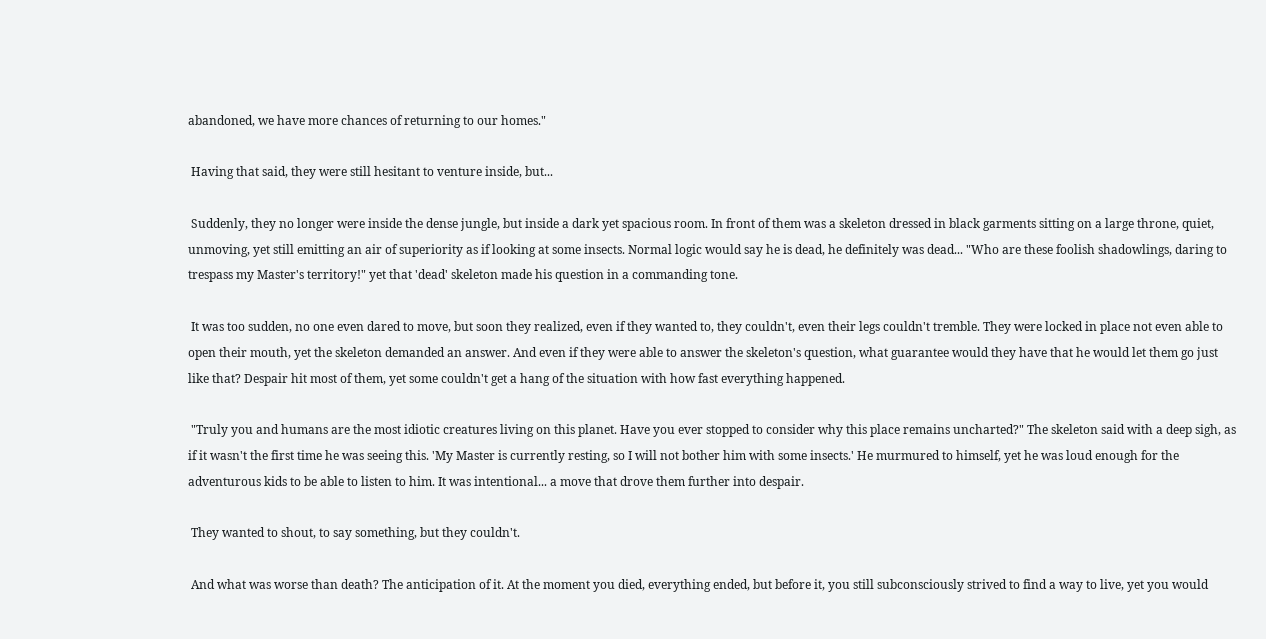abandoned, we have more chances of returning to our homes."

 Having that said, they were still hesitant to venture inside, but...

 Suddenly, they no longer were inside the dense jungle, but inside a dark yet spacious room. In front of them was a skeleton dressed in black garments sitting on a large throne, quiet, unmoving, yet still emitting an air of superiority as if looking at some insects. Normal logic would say he is dead, he definitely was dead... "Who are these foolish shadowlings, daring to trespass my Master's territory!" yet that 'dead' skeleton made his question in a commanding tone.

 It was too sudden, no one even dared to move, but soon they realized, even if they wanted to, they couldn't, even their legs couldn't tremble. They were locked in place not even able to open their mouth, yet the skeleton demanded an answer. And even if they were able to answer the skeleton's question, what guarantee would they have that he would let them go just like that? Despair hit most of them, yet some couldn't get a hang of the situation with how fast everything happened.

 "Truly you and humans are the most idiotic creatures living on this planet. Have you ever stopped to consider why this place remains uncharted?" The skeleton said with a deep sigh, as if it wasn't the first time he was seeing this. 'My Master is currently resting, so I will not bother him with some insects.' He murmured to himself, yet he was loud enough for the adventurous kids to be able to listen to him. It was intentional... a move that drove them further into despair.

 They wanted to shout, to say something, but they couldn't.

 And what was worse than death? The anticipation of it. At the moment you died, everything ended, but before it, you still subconsciously strived to find a way to live, yet you would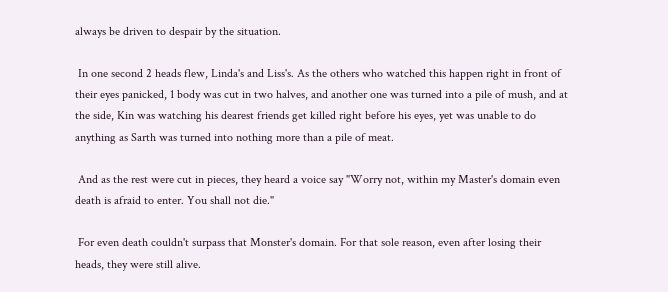always be driven to despair by the situation.

 In one second 2 heads flew, Linda's and Liss's. As the others who watched this happen right in front of their eyes panicked, 1 body was cut in two halves, and another one was turned into a pile of mush, and at the side, Kin was watching his dearest friends get killed right before his eyes, yet was unable to do anything as Sarth was turned into nothing more than a pile of meat.

 And as the rest were cut in pieces, they heard a voice say "Worry not, within my Master's domain even death is afraid to enter. You shall not die."

 For even death couldn't surpass that Monster's domain. For that sole reason, even after losing their heads, they were still alive.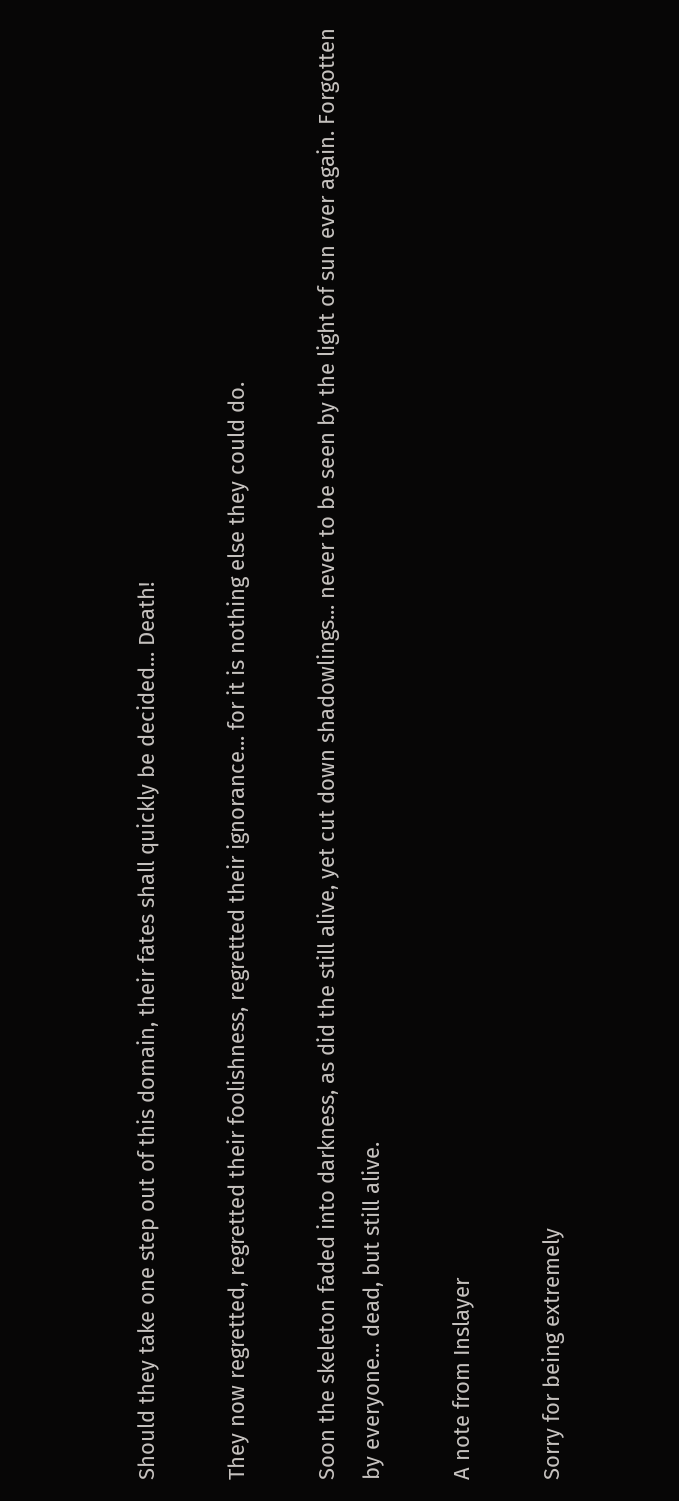Should they take one step out of this domain, their fates shall quickly be decided... Death!

They now regretted, regretted their foolishness, regretted their ignorance... for it is nothing else they could do.

Soon the skeleton faded into darkness, as did the still alive, yet cut down shadowlings... never to be seen by the light of sun ever again. Forgotten by everyone... dead, but still alive.

A note from Inslayer

Sorry for being extremely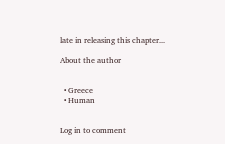late in releasing this chapter...

About the author


  • Greece
  • Human


Log in to comment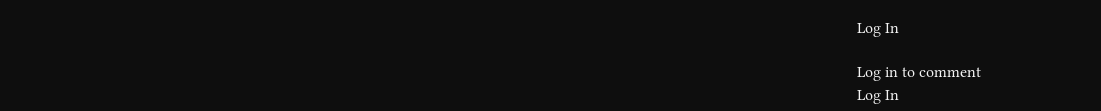Log In

Log in to comment
Log In